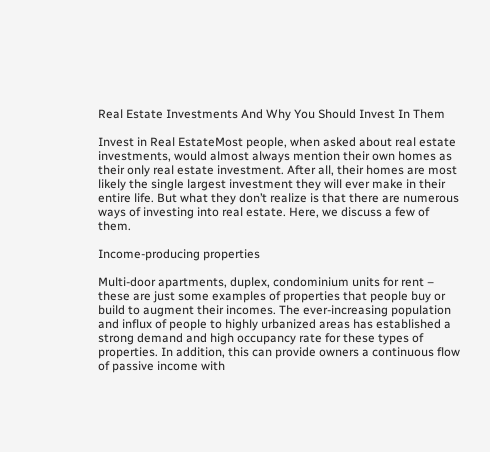Real Estate Investments And Why You Should Invest In Them

Invest in Real EstateMost people, when asked about real estate investments, would almost always mention their own homes as their only real estate investment. After all, their homes are most likely the single largest investment they will ever make in their entire life. But what they don’t realize is that there are numerous ways of investing into real estate. Here, we discuss a few of them.

Income-producing properties

Multi-door apartments, duplex, condominium units for rent – these are just some examples of properties that people buy or build to augment their incomes. The ever-increasing population and influx of people to highly urbanized areas has established a strong demand and high occupancy rate for these types of properties. In addition, this can provide owners a continuous flow of passive income with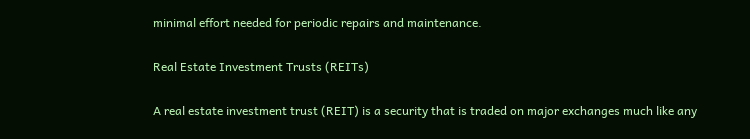minimal effort needed for periodic repairs and maintenance.

Real Estate Investment Trusts (REITs)

A real estate investment trust (REIT) is a security that is traded on major exchanges much like any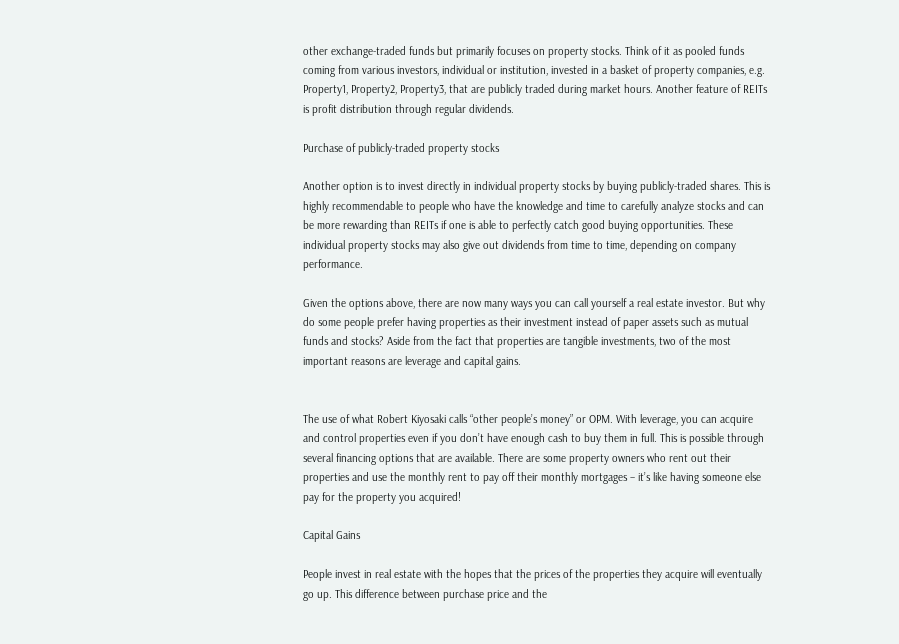other exchange-traded funds but primarily focuses on property stocks. Think of it as pooled funds coming from various investors, individual or institution, invested in a basket of property companies, e.g. Property1, Property2, Property3, that are publicly traded during market hours. Another feature of REITs is profit distribution through regular dividends.

Purchase of publicly-traded property stocks

Another option is to invest directly in individual property stocks by buying publicly-traded shares. This is highly recommendable to people who have the knowledge and time to carefully analyze stocks and can be more rewarding than REITs if one is able to perfectly catch good buying opportunities. These individual property stocks may also give out dividends from time to time, depending on company performance.

Given the options above, there are now many ways you can call yourself a real estate investor. But why do some people prefer having properties as their investment instead of paper assets such as mutual funds and stocks? Aside from the fact that properties are tangible investments, two of the most important reasons are leverage and capital gains.


The use of what Robert Kiyosaki calls “other people’s money” or OPM. With leverage, you can acquire and control properties even if you don’t have enough cash to buy them in full. This is possible through several financing options that are available. There are some property owners who rent out their properties and use the monthly rent to pay off their monthly mortgages – it’s like having someone else pay for the property you acquired!

Capital Gains

People invest in real estate with the hopes that the prices of the properties they acquire will eventually go up. This difference between purchase price and the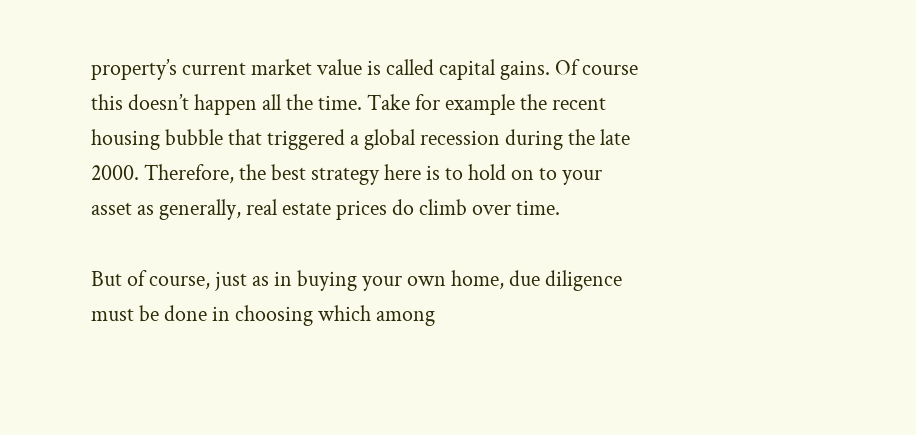property’s current market value is called capital gains. Of course this doesn’t happen all the time. Take for example the recent housing bubble that triggered a global recession during the late 2000. Therefore, the best strategy here is to hold on to your asset as generally, real estate prices do climb over time.

But of course, just as in buying your own home, due diligence must be done in choosing which among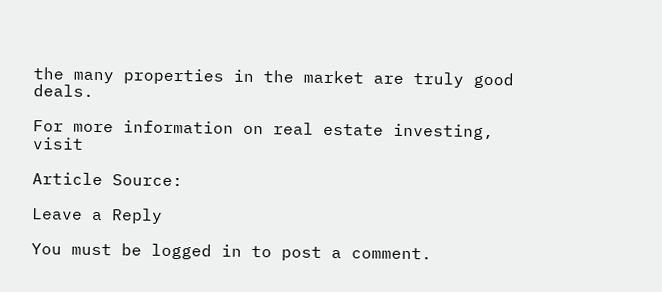the many properties in the market are truly good deals.

For more information on real estate investing, visit

Article Source:

Leave a Reply

You must be logged in to post a comment.